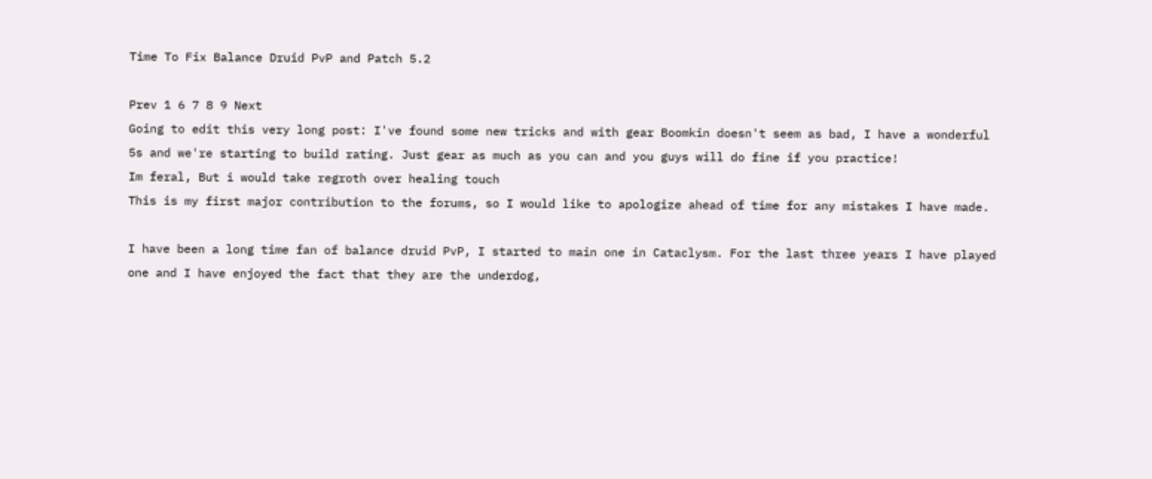Time To Fix Balance Druid PvP and Patch 5.2

Prev 1 6 7 8 9 Next
Going to edit this very long post: I've found some new tricks and with gear Boomkin doesn't seem as bad, I have a wonderful 5s and we're starting to build rating. Just gear as much as you can and you guys will do fine if you practice!
Im feral, But i would take regroth over healing touch
This is my first major contribution to the forums, so I would like to apologize ahead of time for any mistakes I have made.

I have been a long time fan of balance druid PvP, I started to main one in Cataclysm. For the last three years I have played one and I have enjoyed the fact that they are the underdog,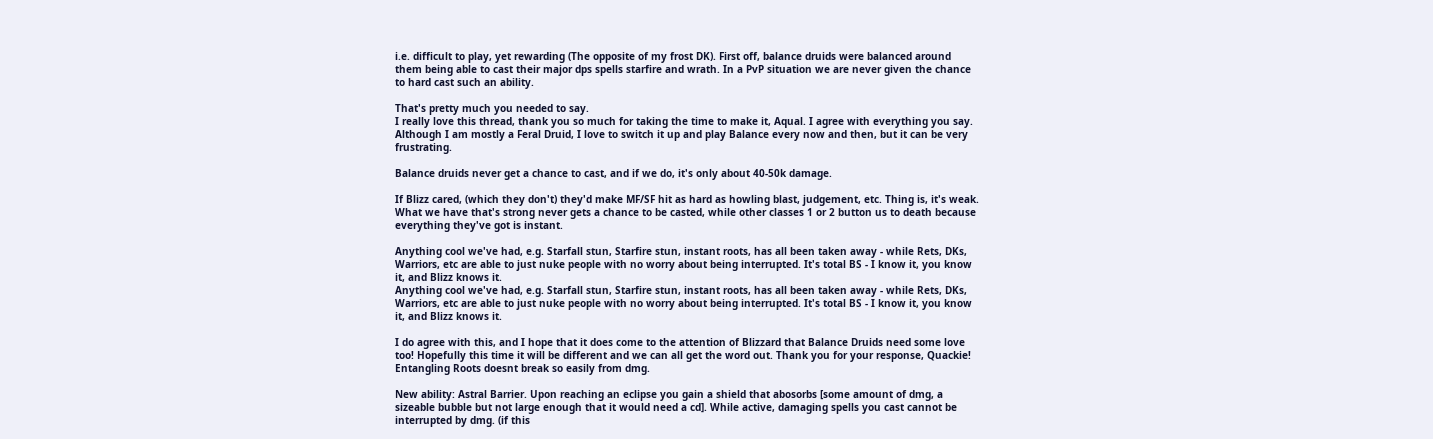i.e. difficult to play, yet rewarding (The opposite of my frost DK). First off, balance druids were balanced around them being able to cast their major dps spells starfire and wrath. In a PvP situation we are never given the chance to hard cast such an ability.

That's pretty much you needed to say.
I really love this thread, thank you so much for taking the time to make it, Aqual. I agree with everything you say. Although I am mostly a Feral Druid, I love to switch it up and play Balance every now and then, but it can be very frustrating.

Balance druids never get a chance to cast, and if we do, it's only about 40-50k damage.

If Blizz cared, (which they don't) they'd make MF/SF hit as hard as howling blast, judgement, etc. Thing is, it's weak. What we have that's strong never gets a chance to be casted, while other classes 1 or 2 button us to death because everything they've got is instant.

Anything cool we've had, e.g. Starfall stun, Starfire stun, instant roots, has all been taken away - while Rets, DKs, Warriors, etc are able to just nuke people with no worry about being interrupted. It's total BS - I know it, you know it, and Blizz knows it.
Anything cool we've had, e.g. Starfall stun, Starfire stun, instant roots, has all been taken away - while Rets, DKs, Warriors, etc are able to just nuke people with no worry about being interrupted. It's total BS - I know it, you know it, and Blizz knows it.

I do agree with this, and I hope that it does come to the attention of Blizzard that Balance Druids need some love too! Hopefully this time it will be different and we can all get the word out. Thank you for your response, Quackie!
Entangling Roots doesnt break so easily from dmg.

New ability: Astral Barrier. Upon reaching an eclipse you gain a shield that abosorbs [some amount of dmg, a sizeable bubble but not large enough that it would need a cd]. While active, damaging spells you cast cannot be interrupted by dmg. (if this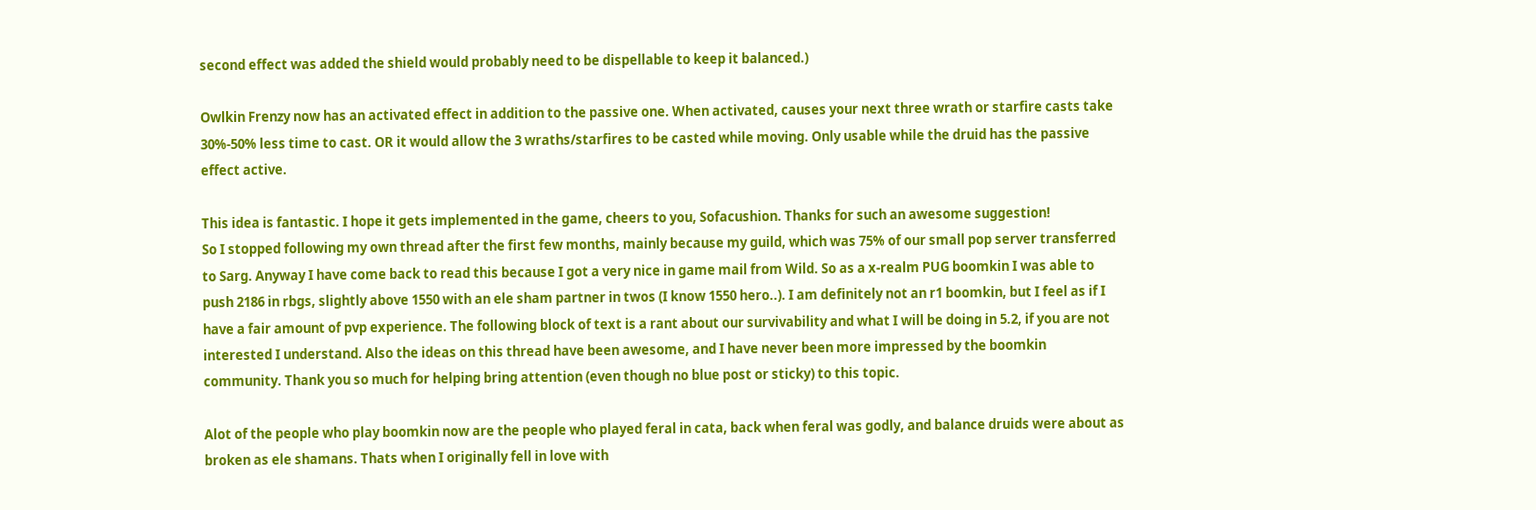second effect was added the shield would probably need to be dispellable to keep it balanced.)

Owlkin Frenzy now has an activated effect in addition to the passive one. When activated, causes your next three wrath or starfire casts take 30%-50% less time to cast. OR it would allow the 3 wraths/starfires to be casted while moving. Only usable while the druid has the passive effect active.

This idea is fantastic. I hope it gets implemented in the game, cheers to you, Sofacushion. Thanks for such an awesome suggestion!
So I stopped following my own thread after the first few months, mainly because my guild, which was 75% of our small pop server transferred to Sarg. Anyway I have come back to read this because I got a very nice in game mail from Wild. So as a x-realm PUG boomkin I was able to push 2186 in rbgs, slightly above 1550 with an ele sham partner in twos (I know 1550 hero..). I am definitely not an r1 boomkin, but I feel as if I have a fair amount of pvp experience. The following block of text is a rant about our survivability and what I will be doing in 5.2, if you are not interested I understand. Also the ideas on this thread have been awesome, and I have never been more impressed by the boomkin community. Thank you so much for helping bring attention (even though no blue post or sticky) to this topic.

Alot of the people who play boomkin now are the people who played feral in cata, back when feral was godly, and balance druids were about as broken as ele shamans. Thats when I originally fell in love with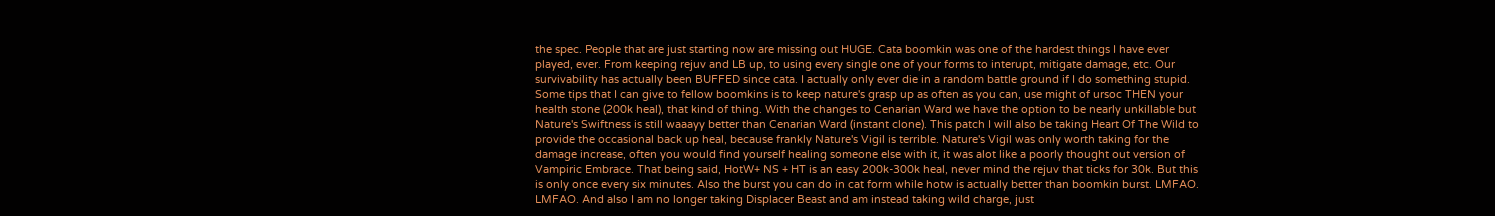the spec. People that are just starting now are missing out HUGE. Cata boomkin was one of the hardest things I have ever played, ever. From keeping rejuv and LB up, to using every single one of your forms to interupt, mitigate damage, etc. Our survivability has actually been BUFFED since cata. I actually only ever die in a random battle ground if I do something stupid. Some tips that I can give to fellow boomkins is to keep nature's grasp up as often as you can, use might of ursoc THEN your health stone (200k heal), that kind of thing. With the changes to Cenarian Ward we have the option to be nearly unkillable but Nature's Swiftness is still waaayy better than Cenarian Ward (instant clone). This patch I will also be taking Heart Of The Wild to provide the occasional back up heal, because frankly Nature's Vigil is terrible. Nature's Vigil was only worth taking for the damage increase, often you would find yourself healing someone else with it, it was alot like a poorly thought out version of Vampiric Embrace. That being said, HotW+ NS + HT is an easy 200k-300k heal, never mind the rejuv that ticks for 30k. But this is only once every six minutes. Also the burst you can do in cat form while hotw is actually better than boomkin burst. LMFAO. LMFAO. And also I am no longer taking Displacer Beast and am instead taking wild charge, just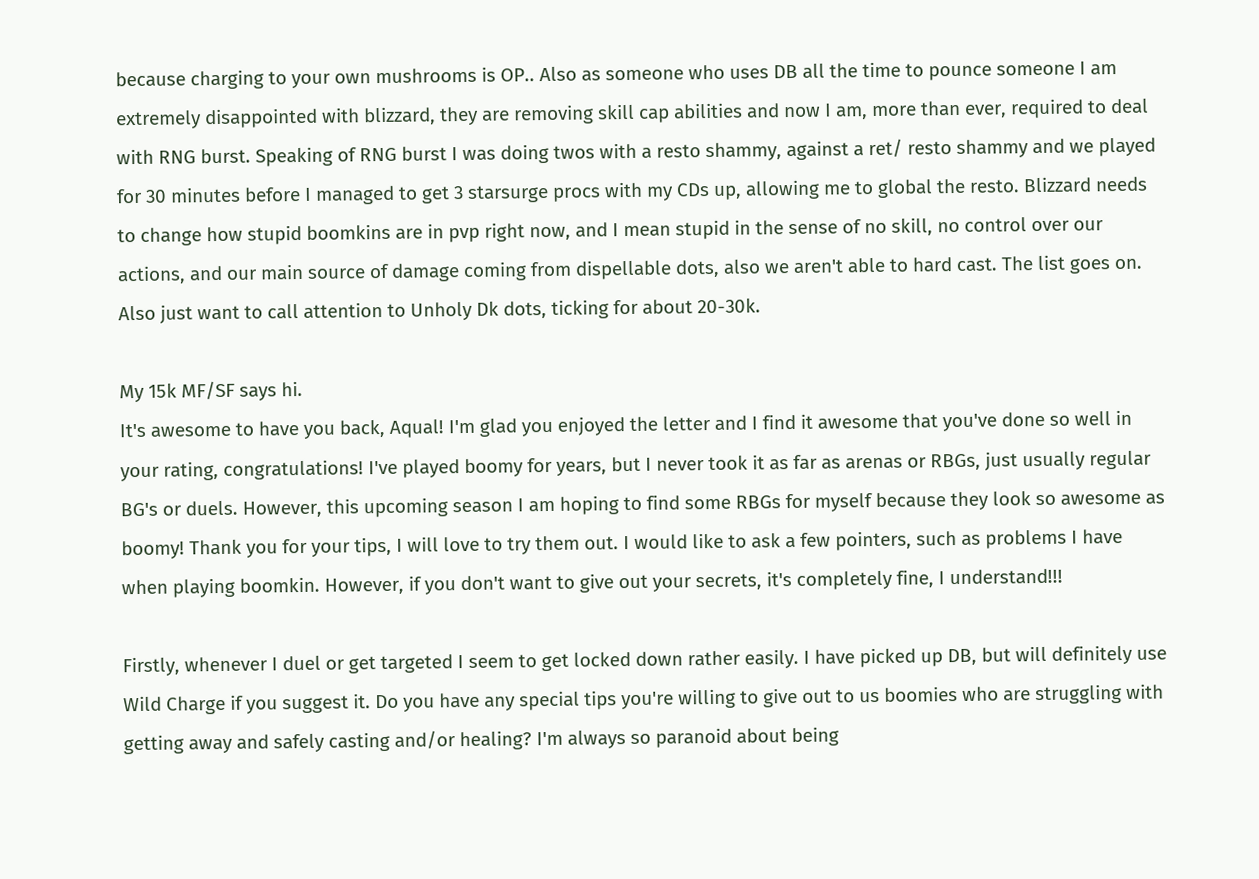because charging to your own mushrooms is OP.. Also as someone who uses DB all the time to pounce someone I am extremely disappointed with blizzard, they are removing skill cap abilities and now I am, more than ever, required to deal with RNG burst. Speaking of RNG burst I was doing twos with a resto shammy, against a ret/ resto shammy and we played for 30 minutes before I managed to get 3 starsurge procs with my CDs up, allowing me to global the resto. Blizzard needs to change how stupid boomkins are in pvp right now, and I mean stupid in the sense of no skill, no control over our actions, and our main source of damage coming from dispellable dots, also we aren't able to hard cast. The list goes on.
Also just want to call attention to Unholy Dk dots, ticking for about 20-30k.

My 15k MF/SF says hi.
It's awesome to have you back, Aqual! I'm glad you enjoyed the letter and I find it awesome that you've done so well in your rating, congratulations! I've played boomy for years, but I never took it as far as arenas or RBGs, just usually regular BG's or duels. However, this upcoming season I am hoping to find some RBGs for myself because they look so awesome as boomy! Thank you for your tips, I will love to try them out. I would like to ask a few pointers, such as problems I have when playing boomkin. However, if you don't want to give out your secrets, it's completely fine, I understand!!!

Firstly, whenever I duel or get targeted I seem to get locked down rather easily. I have picked up DB, but will definitely use Wild Charge if you suggest it. Do you have any special tips you're willing to give out to us boomies who are struggling with getting away and safely casting and/or healing? I'm always so paranoid about being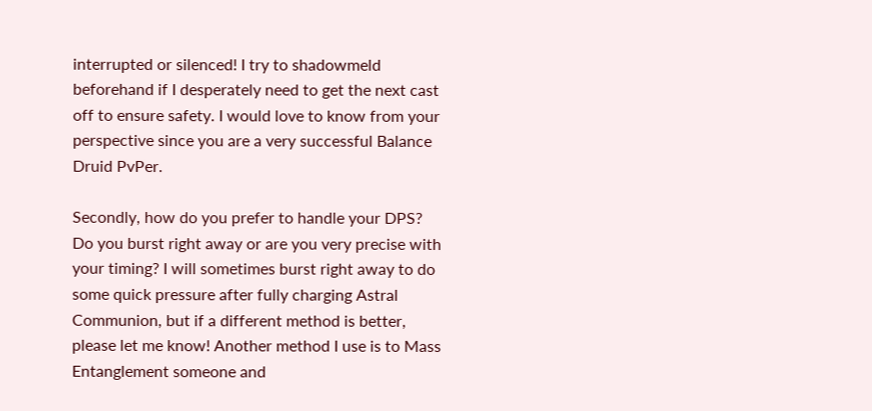interrupted or silenced! I try to shadowmeld beforehand if I desperately need to get the next cast off to ensure safety. I would love to know from your perspective since you are a very successful Balance Druid PvPer.

Secondly, how do you prefer to handle your DPS? Do you burst right away or are you very precise with your timing? I will sometimes burst right away to do some quick pressure after fully charging Astral Communion, but if a different method is better, please let me know! Another method I use is to Mass Entanglement someone and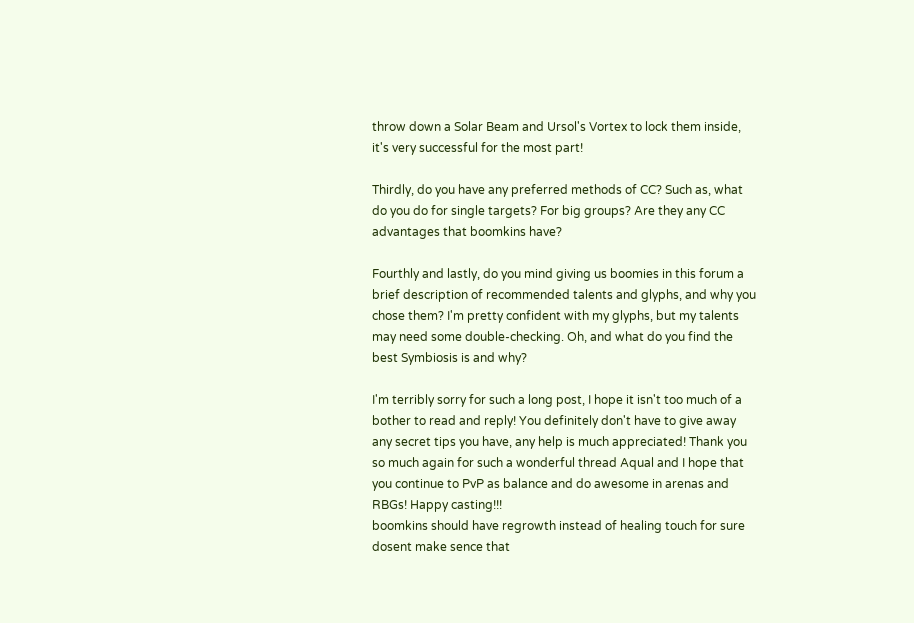throw down a Solar Beam and Ursol's Vortex to lock them inside, it's very successful for the most part!

Thirdly, do you have any preferred methods of CC? Such as, what do you do for single targets? For big groups? Are they any CC advantages that boomkins have?

Fourthly and lastly, do you mind giving us boomies in this forum a brief description of recommended talents and glyphs, and why you chose them? I'm pretty confident with my glyphs, but my talents may need some double-checking. Oh, and what do you find the best Symbiosis is and why?

I'm terribly sorry for such a long post, I hope it isn't too much of a bother to read and reply! You definitely don't have to give away any secret tips you have, any help is much appreciated! Thank you so much again for such a wonderful thread Aqual and I hope that you continue to PvP as balance and do awesome in arenas and RBGs! Happy casting!!!
boomkins should have regrowth instead of healing touch for sure dosent make sence that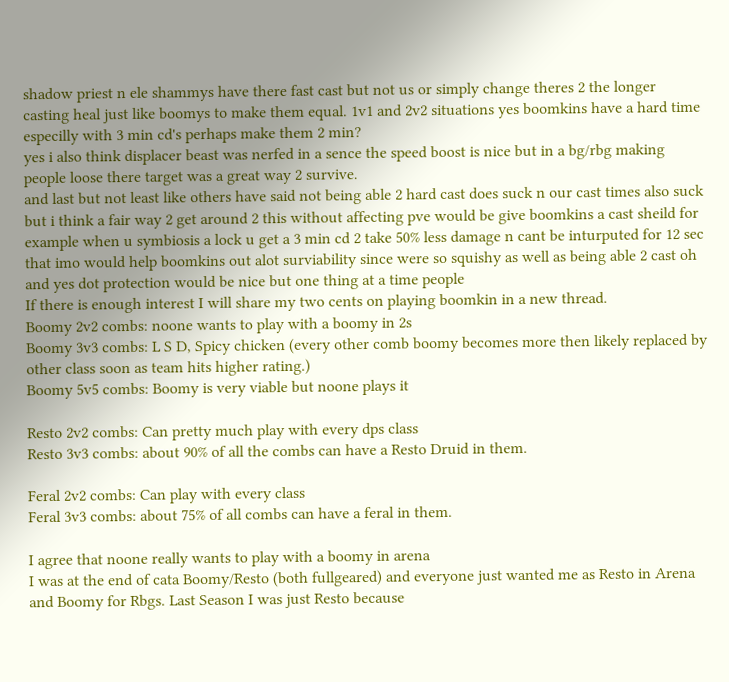shadow priest n ele shammys have there fast cast but not us or simply change theres 2 the longer casting heal just like boomys to make them equal. 1v1 and 2v2 situations yes boomkins have a hard time especilly with 3 min cd's perhaps make them 2 min?
yes i also think displacer beast was nerfed in a sence the speed boost is nice but in a bg/rbg making people loose there target was a great way 2 survive.
and last but not least like others have said not being able 2 hard cast does suck n our cast times also suck but i think a fair way 2 get around 2 this without affecting pve would be give boomkins a cast sheild for example when u symbiosis a lock u get a 3 min cd 2 take 50% less damage n cant be inturputed for 12 sec that imo would help boomkins out alot surviability since were so squishy as well as being able 2 cast oh and yes dot protection would be nice but one thing at a time people
If there is enough interest I will share my two cents on playing boomkin in a new thread.
Boomy 2v2 combs: noone wants to play with a boomy in 2s
Boomy 3v3 combs: L S D, Spicy chicken (every other comb boomy becomes more then likely replaced by other class soon as team hits higher rating.)
Boomy 5v5 combs: Boomy is very viable but noone plays it

Resto 2v2 combs: Can pretty much play with every dps class
Resto 3v3 combs: about 90% of all the combs can have a Resto Druid in them.

Feral 2v2 combs: Can play with every class
Feral 3v3 combs: about 75% of all combs can have a feral in them.

I agree that noone really wants to play with a boomy in arena
I was at the end of cata Boomy/Resto (both fullgeared) and everyone just wanted me as Resto in Arena and Boomy for Rbgs. Last Season I was just Resto because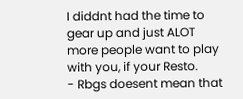I diddnt had the time to gear up and just ALOT more people want to play with you, if your Resto.
- Rbgs doesent mean that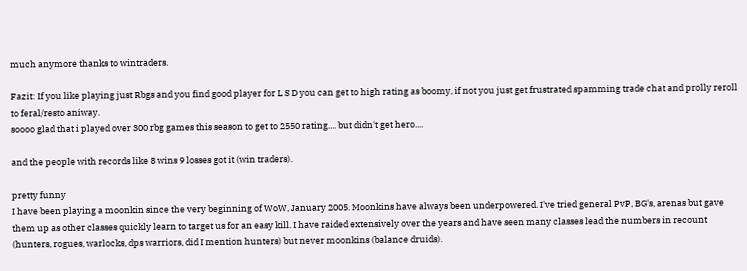much anymore thanks to wintraders.

Fazit: If you like playing just Rbgs and you find good player for L S D you can get to high rating as boomy, if not you just get frustrated spamming trade chat and prolly reroll to feral/resto aniway.
soooo glad that i played over 300 rbg games this season to get to 2550 rating.... but didn't get hero....

and the people with records like 8 wins 9 losses got it (win traders).

pretty funny
I have been playing a moonkin since the very beginning of WoW, January 2005. Moonkins have always been underpowered. I've tried general PvP, BG's, arenas but gave them up as other classes quickly learn to target us for an easy kill. I have raided extensively over the years and have seen many classes lead the numbers in recount (hunters, rogues, warlocks, dps warriors, did I mention hunters) but never moonkins (balance druids).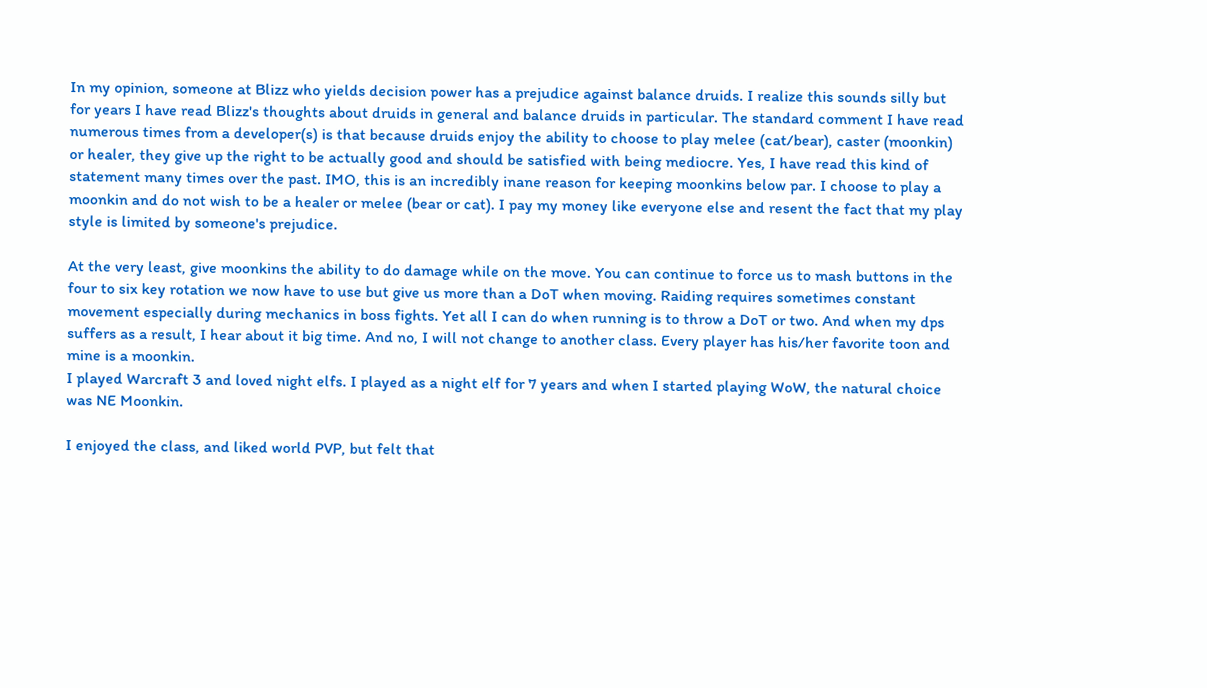In my opinion, someone at Blizz who yields decision power has a prejudice against balance druids. I realize this sounds silly but for years I have read Blizz's thoughts about druids in general and balance druids in particular. The standard comment I have read numerous times from a developer(s) is that because druids enjoy the ability to choose to play melee (cat/bear), caster (moonkin) or healer, they give up the right to be actually good and should be satisfied with being mediocre. Yes, I have read this kind of statement many times over the past. IMO, this is an incredibly inane reason for keeping moonkins below par. I choose to play a moonkin and do not wish to be a healer or melee (bear or cat). I pay my money like everyone else and resent the fact that my play style is limited by someone's prejudice.

At the very least, give moonkins the ability to do damage while on the move. You can continue to force us to mash buttons in the four to six key rotation we now have to use but give us more than a DoT when moving. Raiding requires sometimes constant movement especially during mechanics in boss fights. Yet all I can do when running is to throw a DoT or two. And when my dps suffers as a result, I hear about it big time. And no, I will not change to another class. Every player has his/her favorite toon and mine is a moonkin.
I played Warcraft 3 and loved night elfs. I played as a night elf for 7 years and when I started playing WoW, the natural choice was NE Moonkin.

I enjoyed the class, and liked world PVP, but felt that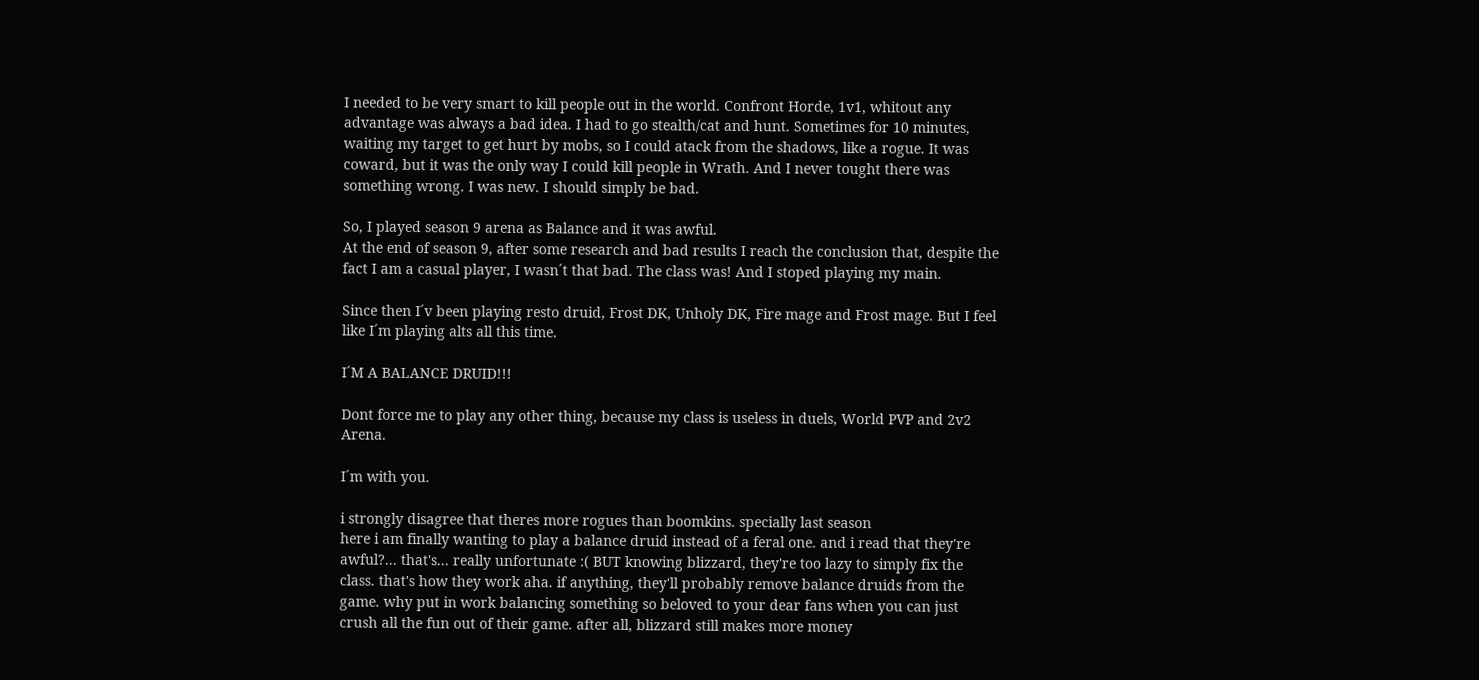I needed to be very smart to kill people out in the world. Confront Horde, 1v1, whitout any advantage was always a bad idea. I had to go stealth/cat and hunt. Sometimes for 10 minutes, waiting my target to get hurt by mobs, so I could atack from the shadows, like a rogue. It was coward, but it was the only way I could kill people in Wrath. And I never tought there was something wrong. I was new. I should simply be bad.

So, I played season 9 arena as Balance and it was awful.
At the end of season 9, after some research and bad results I reach the conclusion that, despite the fact I am a casual player, I wasn´t that bad. The class was! And I stoped playing my main.

Since then I´v been playing resto druid, Frost DK, Unholy DK, Fire mage and Frost mage. But I feel like I´m playing alts all this time.

I´M A BALANCE DRUID!!!

Dont force me to play any other thing, because my class is useless in duels, World PVP and 2v2 Arena.

I´m with you.

i strongly disagree that theres more rogues than boomkins. specially last season
here i am finally wanting to play a balance druid instead of a feral one. and i read that they're awful?... that's... really unfortunate :( BUT knowing blizzard, they're too lazy to simply fix the class. that's how they work aha. if anything, they'll probably remove balance druids from the game. why put in work balancing something so beloved to your dear fans when you can just crush all the fun out of their game. after all, blizzard still makes more money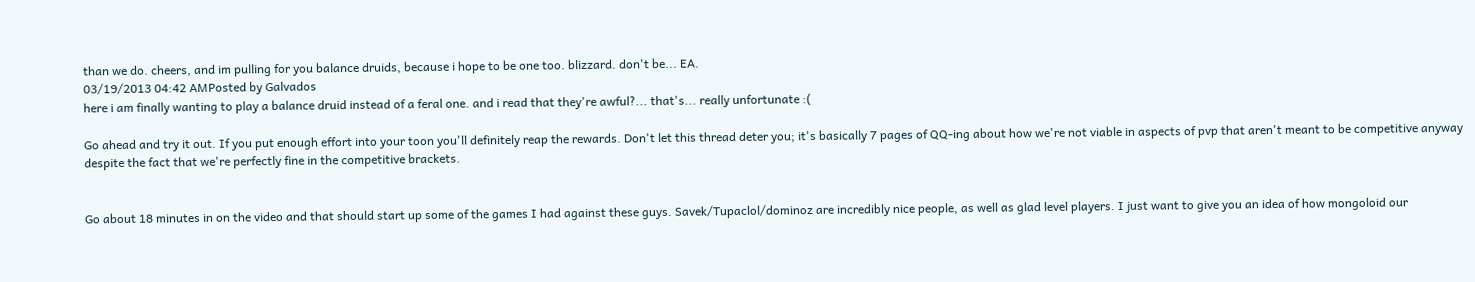than we do. cheers, and im pulling for you balance druids, because i hope to be one too. blizzard. don't be... EA.
03/19/2013 04:42 AMPosted by Galvados
here i am finally wanting to play a balance druid instead of a feral one. and i read that they're awful?... that's... really unfortunate :(

Go ahead and try it out. If you put enough effort into your toon you'll definitely reap the rewards. Don't let this thread deter you; it's basically 7 pages of QQ-ing about how we're not viable in aspects of pvp that aren't meant to be competitive anyway despite the fact that we're perfectly fine in the competitive brackets.


Go about 18 minutes in on the video and that should start up some of the games I had against these guys. Savek/Tupaclol/dominoz are incredibly nice people, as well as glad level players. I just want to give you an idea of how mongoloid our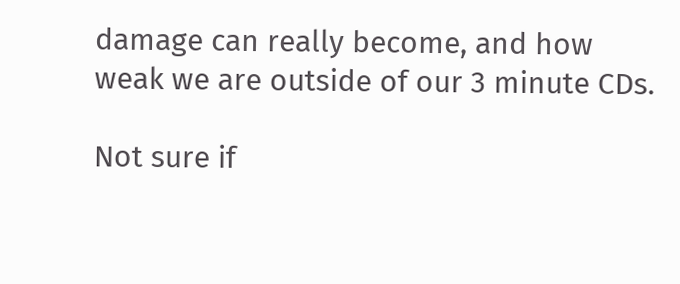damage can really become, and how weak we are outside of our 3 minute CDs.

Not sure if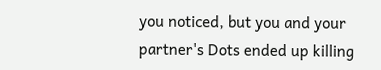you noticed, but you and your partner's Dots ended up killing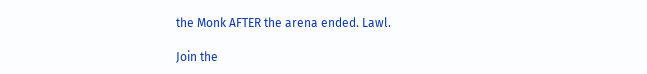the Monk AFTER the arena ended. Lawl.

Join the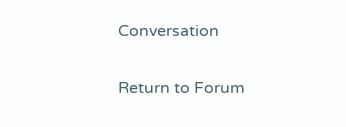Conversation

Return to Forum